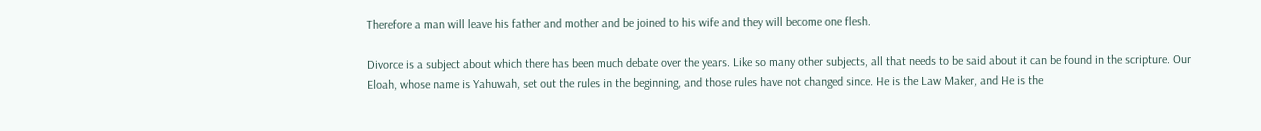Therefore a man will leave his father and mother and be joined to his wife and they will become one flesh.

Divorce is a subject about which there has been much debate over the years. Like so many other subjects, all that needs to be said about it can be found in the scripture. Our Eloah, whose name is Yahuwah, set out the rules in the beginning, and those rules have not changed since. He is the Law Maker, and He is the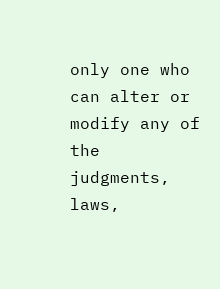only one who can alter or modify any of the judgments, laws,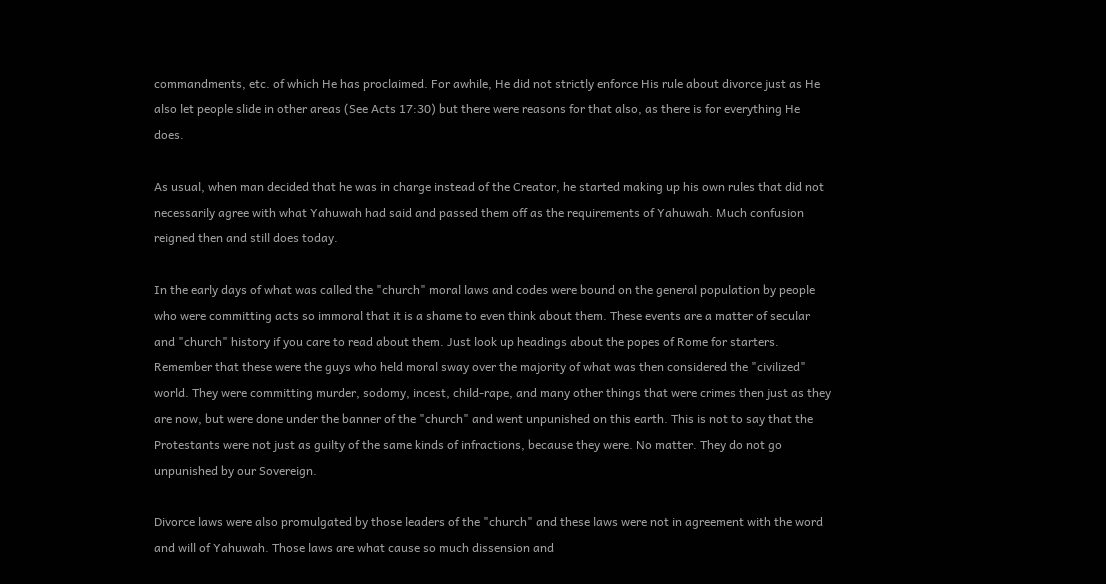commandments, etc. of which He has proclaimed. For awhile, He did not strictly enforce His rule about divorce just as He also let people slide in other areas (See Acts 17:30) but there were reasons for that also, as there is for everything He does.

As usual, when man decided that he was in charge instead of the Creator, he started making up his own rules that did not necessarily agree with what Yahuwah had said and passed them off as the requirements of Yahuwah. Much confusion reigned then and still does today.

In the early days of what was called the "church" moral laws and codes were bound on the general population by people who were committing acts so immoral that it is a shame to even think about them. These events are a matter of secular and "church" history if you care to read about them. Just look up headings about the popes of Rome for starters. Remember that these were the guys who held moral sway over the majority of what was then considered the "civilized" world. They were committing murder, sodomy, incest, child-rape, and many other things that were crimes then just as they are now, but were done under the banner of the "church" and went unpunished on this earth. This is not to say that the Protestants were not just as guilty of the same kinds of infractions, because they were. No matter. They do not go unpunished by our Sovereign.

Divorce laws were also promulgated by those leaders of the "church" and these laws were not in agreement with the word and will of Yahuwah. Those laws are what cause so much dissension and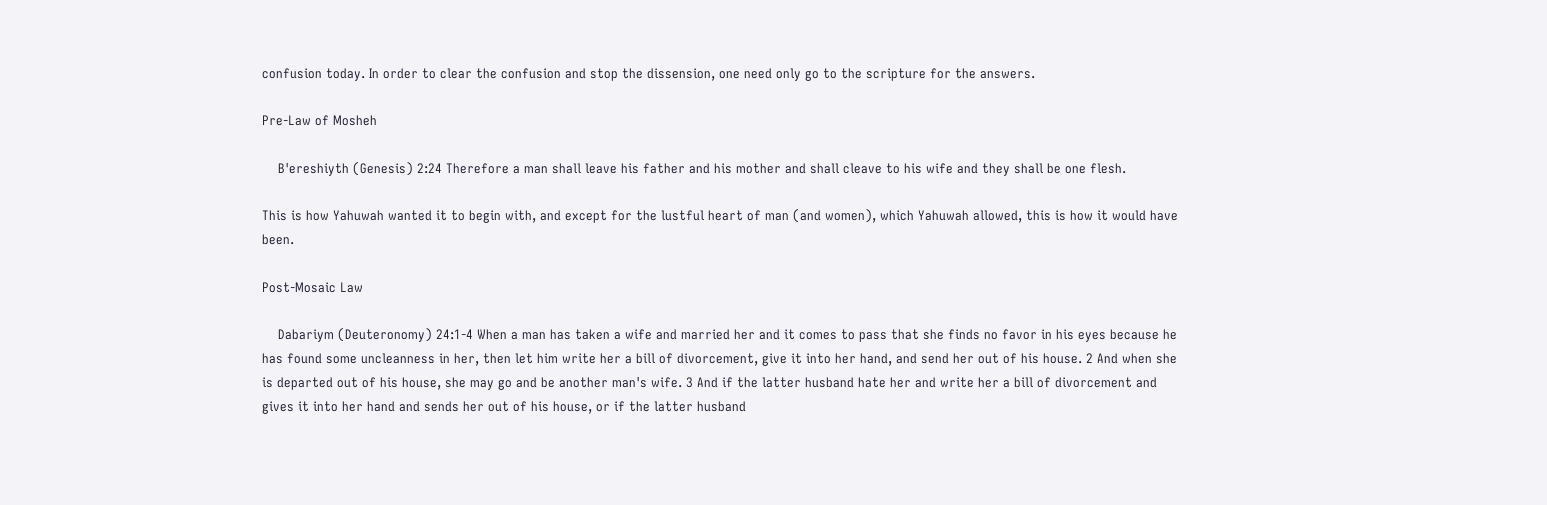confusion today. In order to clear the confusion and stop the dissension, one need only go to the scripture for the answers.

Pre-Law of Mosheh

    B'ereshiyth (Genesis) 2:24 Therefore a man shall leave his father and his mother and shall cleave to his wife and they shall be one flesh.

This is how Yahuwah wanted it to begin with, and except for the lustful heart of man (and women), which Yahuwah allowed, this is how it would have been.

Post-Mosaic Law

    Dabariym (Deuteronomy) 24:1-4 When a man has taken a wife and married her and it comes to pass that she finds no favor in his eyes because he has found some uncleanness in her, then let him write her a bill of divorcement, give it into her hand, and send her out of his house. 2 And when she is departed out of his house, she may go and be another man's wife. 3 And if the latter husband hate her and write her a bill of divorcement and gives it into her hand and sends her out of his house, or if the latter husband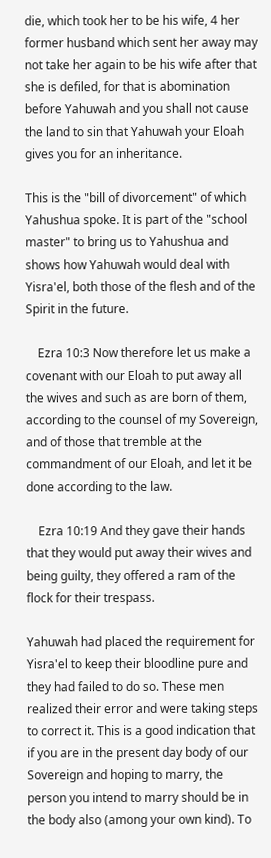die, which took her to be his wife, 4 her former husband which sent her away may not take her again to be his wife after that she is defiled, for that is abomination before Yahuwah and you shall not cause the land to sin that Yahuwah your Eloah gives you for an inheritance.

This is the "bill of divorcement" of which Yahushua spoke. It is part of the "school master" to bring us to Yahushua and shows how Yahuwah would deal with Yisra'el, both those of the flesh and of the Spirit in the future.

    Ezra 10:3 Now therefore let us make a covenant with our Eloah to put away all the wives and such as are born of them, according to the counsel of my Sovereign, and of those that tremble at the commandment of our Eloah, and let it be done according to the law.

    Ezra 10:19 And they gave their hands that they would put away their wives and being guilty, they offered a ram of the flock for their trespass.

Yahuwah had placed the requirement for Yisra'el to keep their bloodline pure and they had failed to do so. These men realized their error and were taking steps to correct it. This is a good indication that if you are in the present day body of our Sovereign and hoping to marry, the person you intend to marry should be in the body also (among your own kind). To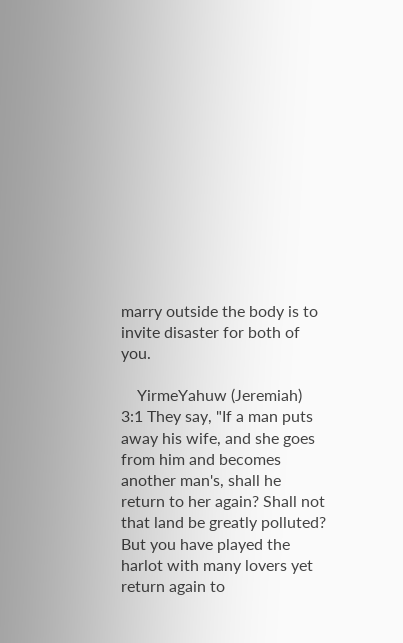marry outside the body is to invite disaster for both of you.

    YirmeYahuw (Jeremiah) 3:1 They say, "If a man puts away his wife, and she goes from him and becomes another man's, shall he return to her again? Shall not that land be greatly polluted? But you have played the harlot with many lovers yet return again to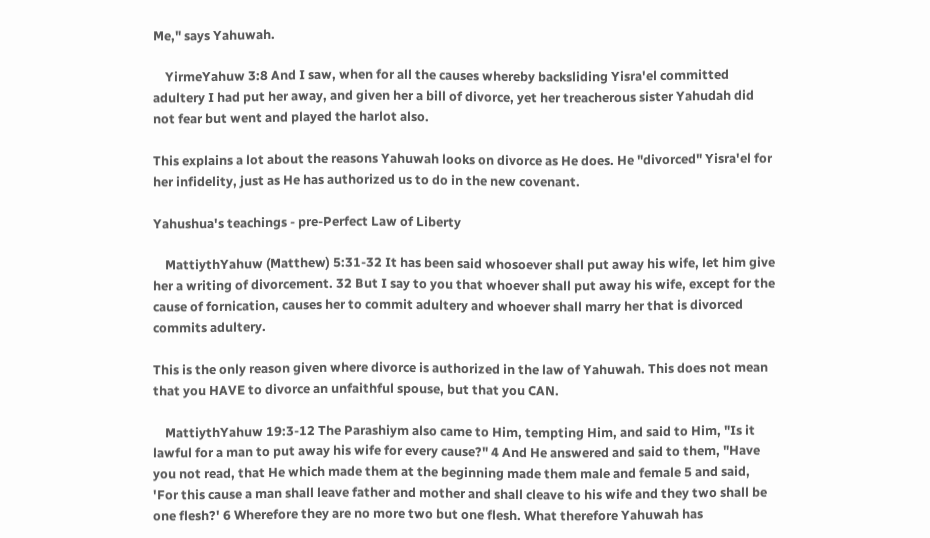Me," says Yahuwah.

    YirmeYahuw 3:8 And I saw, when for all the causes whereby backsliding Yisra'el committed adultery I had put her away, and given her a bill of divorce, yet her treacherous sister Yahudah did not fear but went and played the harlot also.

This explains a lot about the reasons Yahuwah looks on divorce as He does. He "divorced" Yisra'el for her infidelity, just as He has authorized us to do in the new covenant.

Yahushua's teachings - pre-Perfect Law of Liberty

    MattiythYahuw (Matthew) 5:31-32 It has been said whosoever shall put away his wife, let him give her a writing of divorcement. 32 But I say to you that whoever shall put away his wife, except for the cause of fornication, causes her to commit adultery and whoever shall marry her that is divorced commits adultery.

This is the only reason given where divorce is authorized in the law of Yahuwah. This does not mean that you HAVE to divorce an unfaithful spouse, but that you CAN.

    MattiythYahuw 19:3-12 The Parashiym also came to Him, tempting Him, and said to Him, "Is it lawful for a man to put away his wife for every cause?" 4 And He answered and said to them, "Have you not read, that He which made them at the beginning made them male and female 5 and said, 'For this cause a man shall leave father and mother and shall cleave to his wife and they two shall be one flesh?' 6 Wherefore they are no more two but one flesh. What therefore Yahuwah has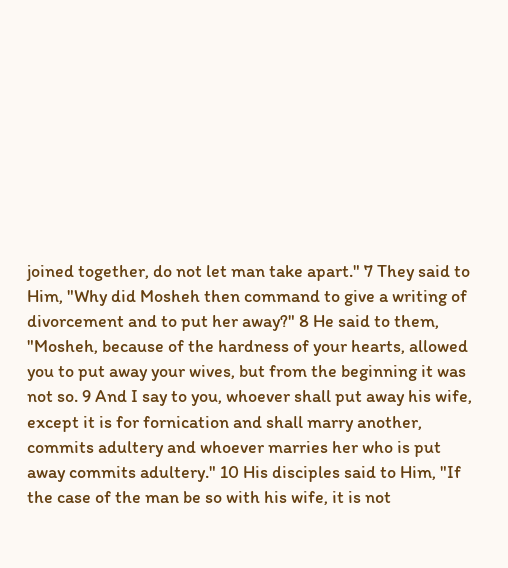joined together, do not let man take apart." 7 They said to Him, "Why did Mosheh then command to give a writing of divorcement and to put her away?" 8 He said to them, "Mosheh, because of the hardness of your hearts, allowed you to put away your wives, but from the beginning it was not so. 9 And I say to you, whoever shall put away his wife, except it is for fornication and shall marry another, commits adultery and whoever marries her who is put away commits adultery." 10 His disciples said to Him, "If the case of the man be so with his wife, it is not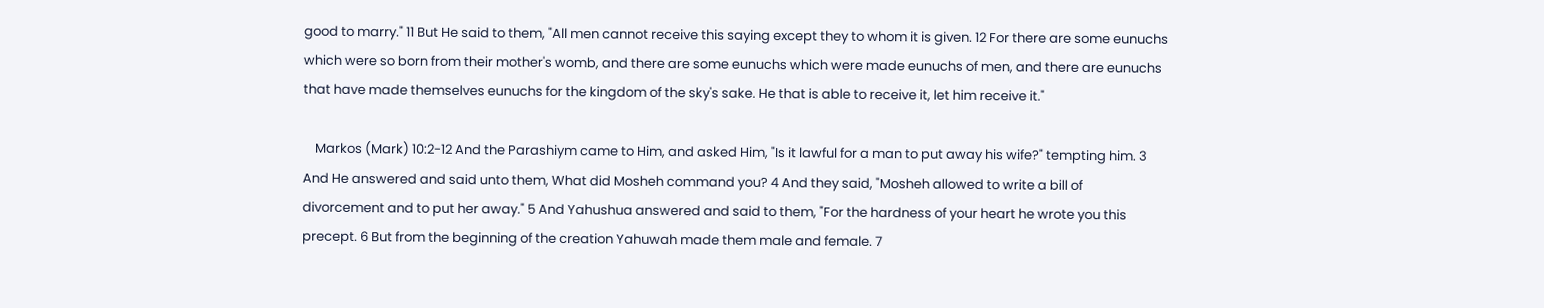good to marry." 11 But He said to them, "All men cannot receive this saying except they to whom it is given. 12 For there are some eunuchs which were so born from their mother's womb, and there are some eunuchs which were made eunuchs of men, and there are eunuchs that have made themselves eunuchs for the kingdom of the sky's sake. He that is able to receive it, let him receive it."

    Markos (Mark) 10:2-12 And the Parashiym came to Him, and asked Him, "Is it lawful for a man to put away his wife?" tempting him. 3 And He answered and said unto them, What did Mosheh command you? 4 And they said, "Mosheh allowed to write a bill of divorcement and to put her away." 5 And Yahushua answered and said to them, "For the hardness of your heart he wrote you this precept. 6 But from the beginning of the creation Yahuwah made them male and female. 7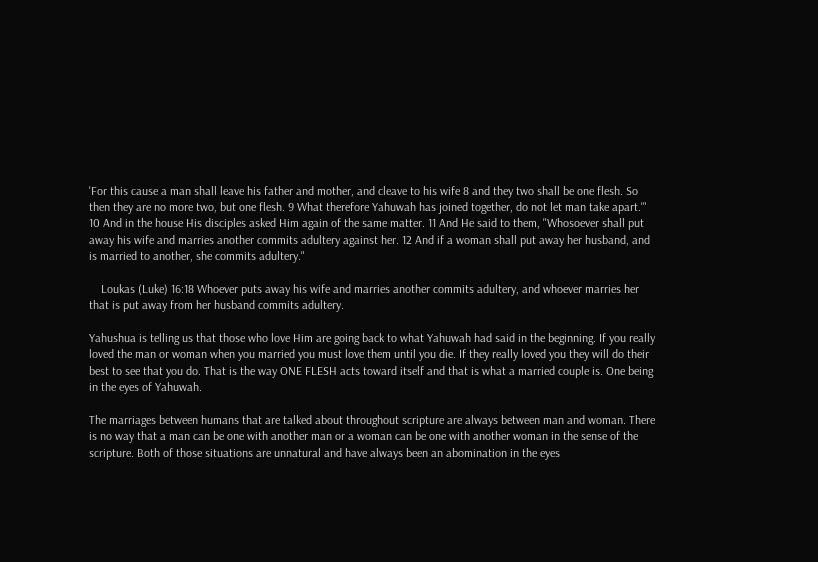'For this cause a man shall leave his father and mother, and cleave to his wife 8 and they two shall be one flesh. So then they are no more two, but one flesh. 9 What therefore Yahuwah has joined together, do not let man take apart.'" 10 And in the house His disciples asked Him again of the same matter. 11 And He said to them, "Whosoever shall put away his wife and marries another commits adultery against her. 12 And if a woman shall put away her husband, and is married to another, she commits adultery."

    Loukas (Luke) 16:18 Whoever puts away his wife and marries another commits adultery, and whoever marries her that is put away from her husband commits adultery.

Yahushua is telling us that those who love Him are going back to what Yahuwah had said in the beginning. If you really loved the man or woman when you married you must love them until you die. If they really loved you they will do their best to see that you do. That is the way ONE FLESH acts toward itself and that is what a married couple is. One being in the eyes of Yahuwah.

The marriages between humans that are talked about throughout scripture are always between man and woman. There is no way that a man can be one with another man or a woman can be one with another woman in the sense of the scripture. Both of those situations are unnatural and have always been an abomination in the eyes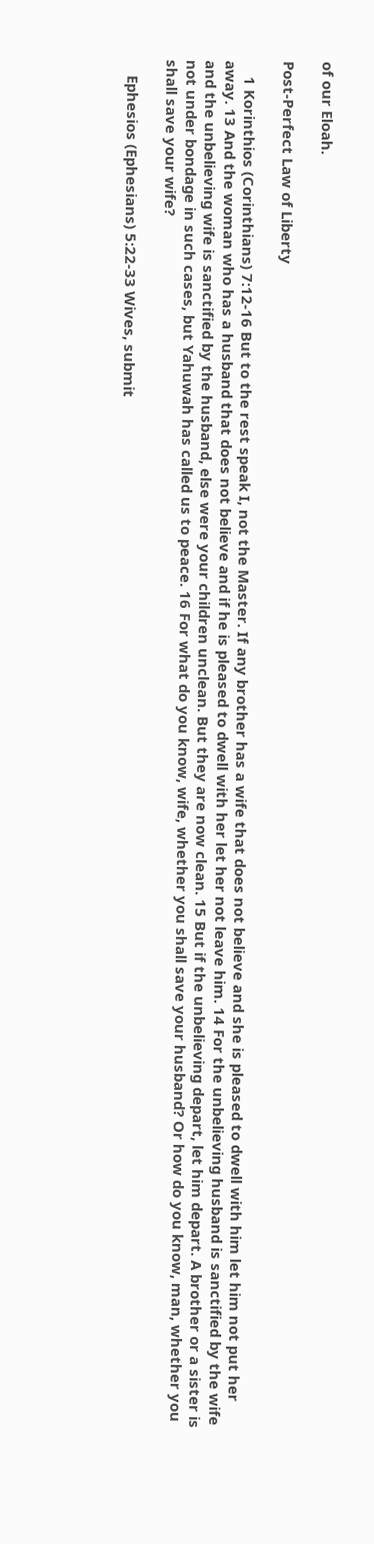of our Eloah.

Post-Perfect Law of Liberty

    1 Korinthios (Corinthians) 7:12-16 But to the rest speak I, not the Master. If any brother has a wife that does not believe and she is pleased to dwell with him let him not put her away. 13 And the woman who has a husband that does not believe and if he is pleased to dwell with her let her not leave him. 14 For the unbelieving husband is sanctified by the wife and the unbelieving wife is sanctified by the husband, else were your children unclean. But they are now clean. 15 But if the unbelieving depart, let him depart. A brother or a sister is not under bondage in such cases, but Yahuwah has called us to peace. 16 For what do you know, wife, whether you shall save your husband? Or how do you know, man, whether you shall save your wife?

    Ephesios (Ephesians) 5:22-33 Wives, submit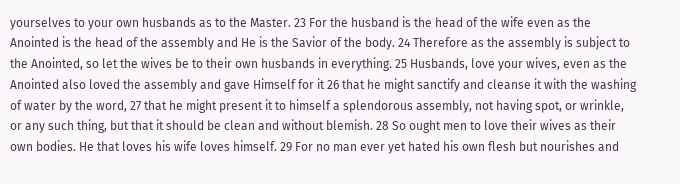yourselves to your own husbands as to the Master. 23 For the husband is the head of the wife even as the Anointed is the head of the assembly and He is the Savior of the body. 24 Therefore as the assembly is subject to the Anointed, so let the wives be to their own husbands in everything. 25 Husbands, love your wives, even as the Anointed also loved the assembly and gave Himself for it 26 that he might sanctify and cleanse it with the washing of water by the word, 27 that he might present it to himself a splendorous assembly, not having spot, or wrinkle, or any such thing, but that it should be clean and without blemish. 28 So ought men to love their wives as their own bodies. He that loves his wife loves himself. 29 For no man ever yet hated his own flesh but nourishes and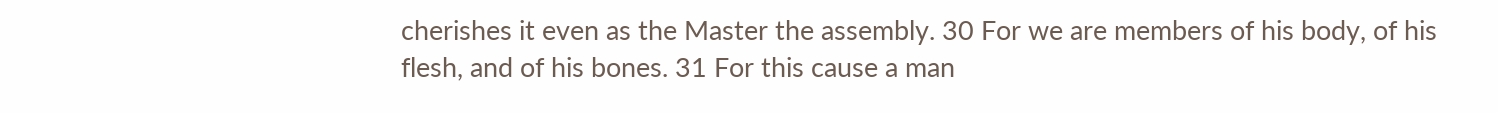cherishes it even as the Master the assembly. 30 For we are members of his body, of his flesh, and of his bones. 31 For this cause a man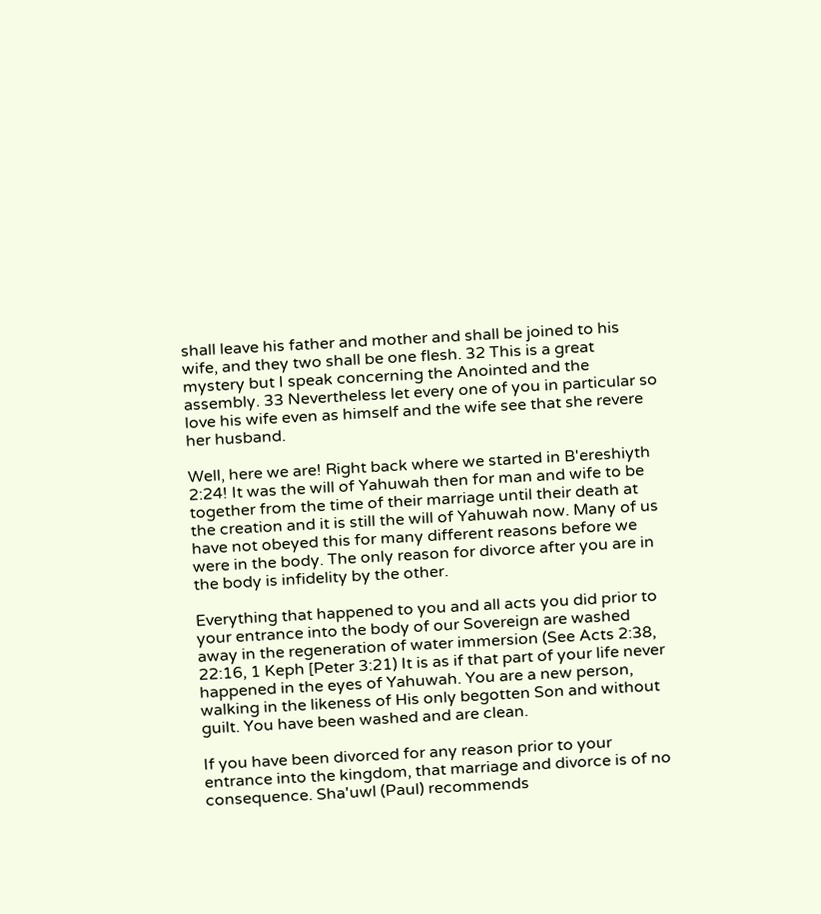shall leave his father and mother and shall be joined to his wife, and they two shall be one flesh. 32 This is a great mystery but I speak concerning the Anointed and the assembly. 33 Nevertheless let every one of you in particular so love his wife even as himself and the wife see that she revere her husband.

Well, here we are! Right back where we started in B'ereshiyth 2:24! It was the will of Yahuwah then for man and wife to be together from the time of their marriage until their death at the creation and it is still the will of Yahuwah now. Many of us have not obeyed this for many different reasons before we were in the body. The only reason for divorce after you are in the body is infidelity by the other.

Everything that happened to you and all acts you did prior to your entrance into the body of our Sovereign are washed away in the regeneration of water immersion (See Acts 2:38, 22:16, 1 Keph [Peter 3:21) It is as if that part of your life never happened in the eyes of Yahuwah. You are a new person, walking in the likeness of His only begotten Son and without guilt. You have been washed and are clean.

If you have been divorced for any reason prior to your entrance into the kingdom, that marriage and divorce is of no consequence. Sha'uwl (Paul) recommends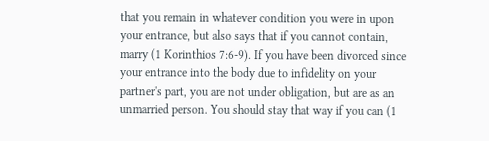that you remain in whatever condition you were in upon your entrance, but also says that if you cannot contain, marry (1 Korinthios 7:6-9). If you have been divorced since your entrance into the body due to infidelity on your partner's part, you are not under obligation, but are as an unmarried person. You should stay that way if you can (1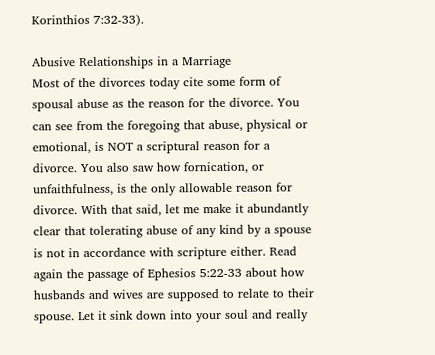Korinthios 7:32-33).

Abusive Relationships in a Marriage
Most of the divorces today cite some form of spousal abuse as the reason for the divorce. You can see from the foregoing that abuse, physical or emotional, is NOT a scriptural reason for a divorce. You also saw how fornication, or unfaithfulness, is the only allowable reason for divorce. With that said, let me make it abundantly clear that tolerating abuse of any kind by a spouse is not in accordance with scripture either. Read again the passage of Ephesios 5:22-33 about how husbands and wives are supposed to relate to their spouse. Let it sink down into your soul and really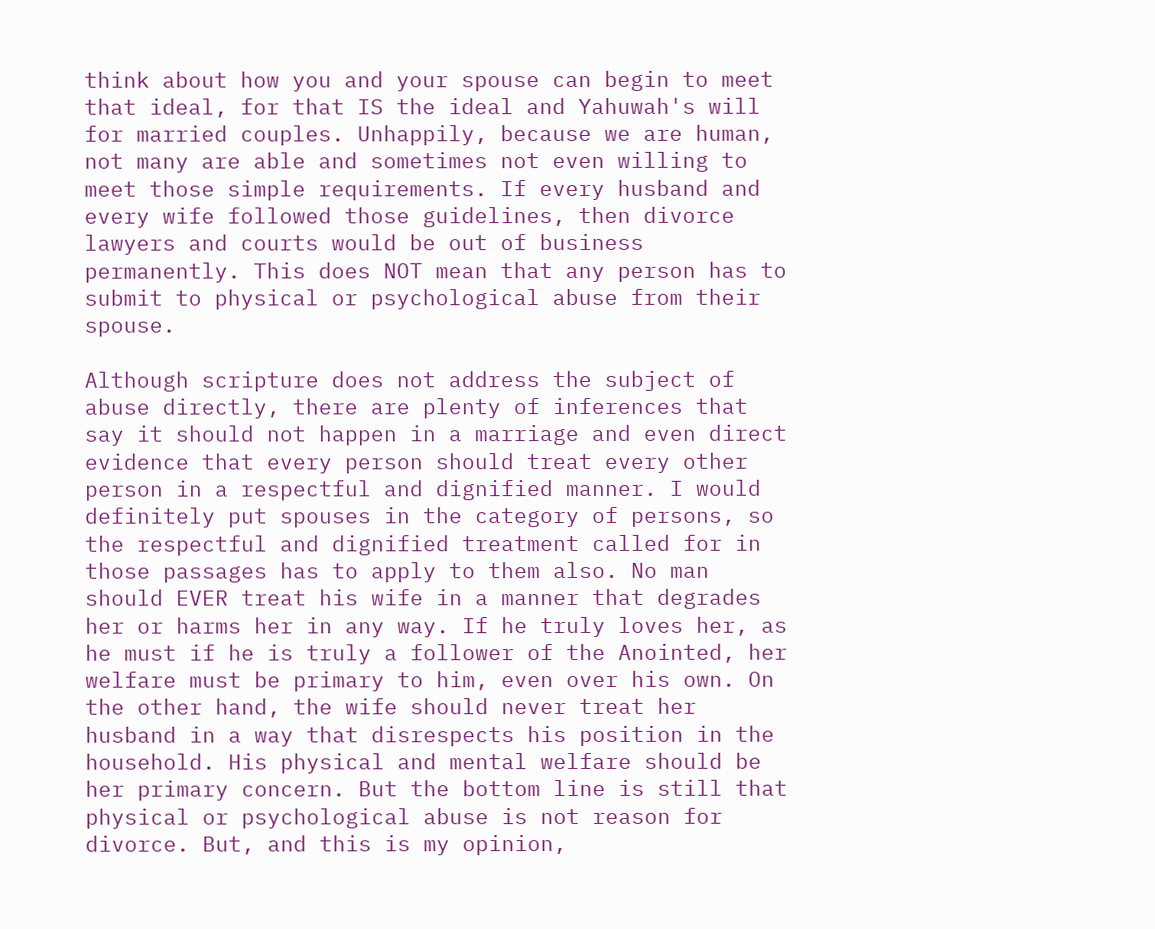think about how you and your spouse can begin to meet that ideal, for that IS the ideal and Yahuwah's will for married couples. Unhappily, because we are human, not many are able and sometimes not even willing to meet those simple requirements. If every husband and every wife followed those guidelines, then divorce lawyers and courts would be out of business permanently. This does NOT mean that any person has to submit to physical or psychological abuse from their spouse.

Although scripture does not address the subject of abuse directly, there are plenty of inferences that say it should not happen in a marriage and even direct evidence that every person should treat every other person in a respectful and dignified manner. I would definitely put spouses in the category of persons, so the respectful and dignified treatment called for in those passages has to apply to them also. No man should EVER treat his wife in a manner that degrades her or harms her in any way. If he truly loves her, as he must if he is truly a follower of the Anointed, her welfare must be primary to him, even over his own. On the other hand, the wife should never treat her husband in a way that disrespects his position in the household. His physical and mental welfare should be her primary concern. But the bottom line is still that physical or psychological abuse is not reason for divorce. But, and this is my opinion,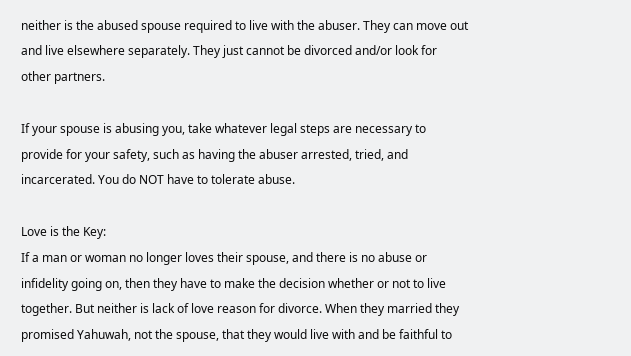neither is the abused spouse required to live with the abuser. They can move out and live elsewhere separately. They just cannot be divorced and/or look for other partners.

If your spouse is abusing you, take whatever legal steps are necessary to provide for your safety, such as having the abuser arrested, tried, and incarcerated. You do NOT have to tolerate abuse.

Love is the Key:
If a man or woman no longer loves their spouse, and there is no abuse or infidelity going on, then they have to make the decision whether or not to live together. But neither is lack of love reason for divorce. When they married they promised Yahuwah, not the spouse, that they would live with and be faithful to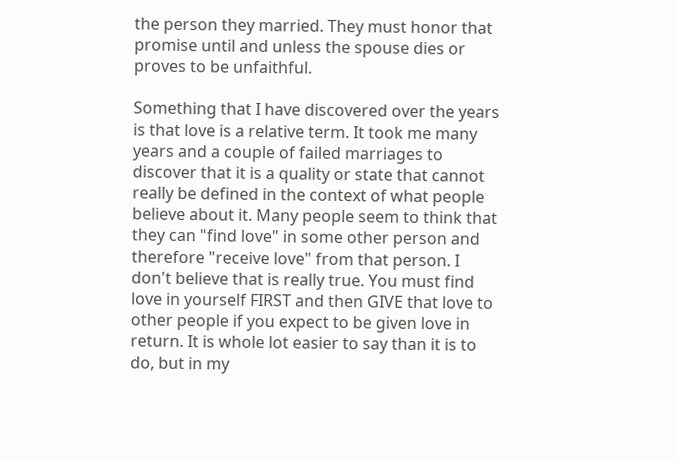the person they married. They must honor that promise until and unless the spouse dies or proves to be unfaithful.

Something that I have discovered over the years is that love is a relative term. It took me many years and a couple of failed marriages to discover that it is a quality or state that cannot really be defined in the context of what people believe about it. Many people seem to think that they can "find love" in some other person and therefore "receive love" from that person. I don't believe that is really true. You must find love in yourself FIRST and then GIVE that love to other people if you expect to be given love in return. It is whole lot easier to say than it is to do, but in my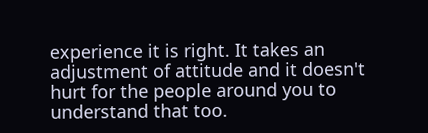experience it is right. It takes an adjustment of attitude and it doesn't hurt for the people around you to understand that too.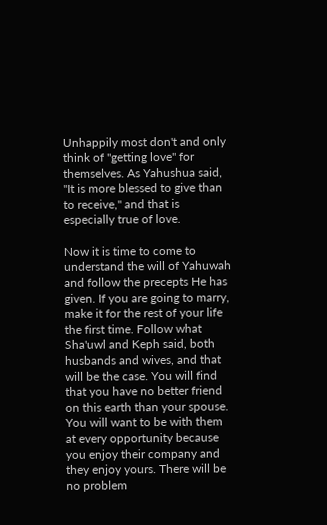Unhappily most don't and only think of "getting love" for themselves. As Yahushua said, "It is more blessed to give than to receive," and that is especially true of love.

Now it is time to come to understand the will of Yahuwah and follow the precepts He has given. If you are going to marry, make it for the rest of your life the first time. Follow what Sha'uwl and Keph said, both husbands and wives, and that will be the case. You will find that you have no better friend on this earth than your spouse. You will want to be with them at every opportunity because you enjoy their company and they enjoy yours. There will be no problem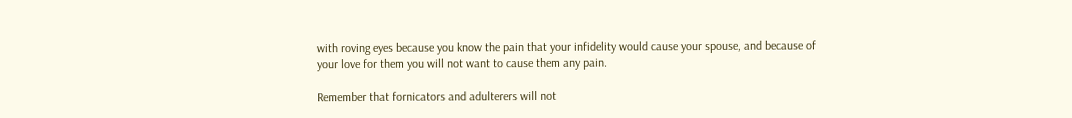with roving eyes because you know the pain that your infidelity would cause your spouse, and because of your love for them you will not want to cause them any pain.

Remember that fornicators and adulterers will not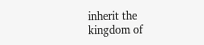inherit the kingdom of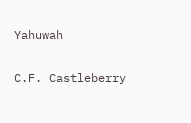Yahuwah

C.F. Castleberry